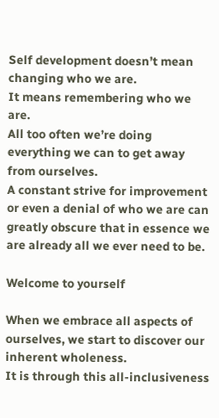Self development doesn’t mean changing who we are.
It means remembering who we are.
All too often we’re doing everything we can to get away from ourselves.
A constant strive for improvement or even a denial of who we are can greatly obscure that in essence we are already all we ever need to be.

Welcome to yourself

When we embrace all aspects of ourselves, we start to discover our inherent wholeness.
It is through this all-inclusiveness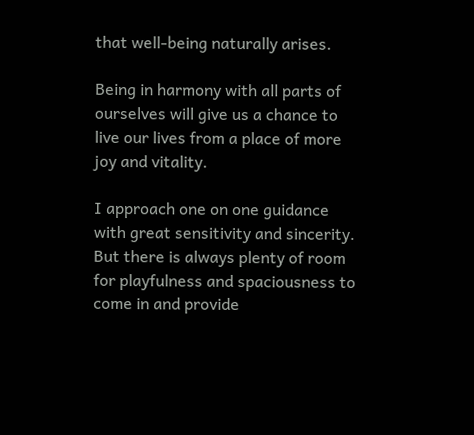that well-being naturally arises.

Being in harmony with all parts of ourselves will give us a chance to live our lives from a place of more joy and vitality.

I approach one on one guidance with great sensitivity and sincerity.
But there is always plenty of room for playfulness and spaciousness to come in and provide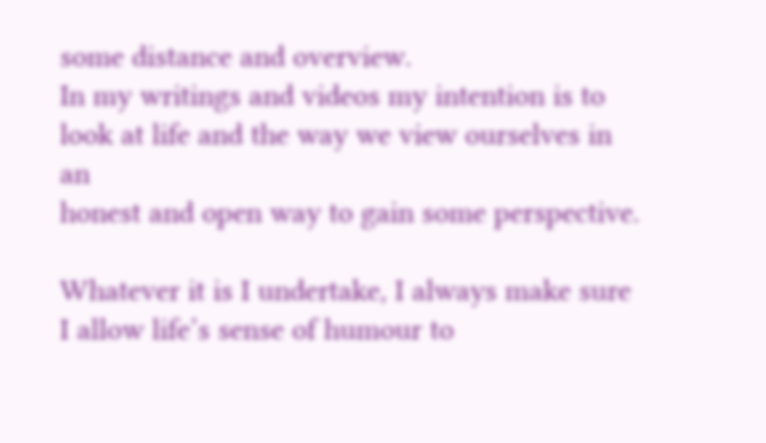some distance and overview.
In my writings and videos my intention is to look at life and the way we view ourselves in an
honest and open way to gain some perspective.

Whatever it is I undertake, I always make sure I allow life’s sense of humour to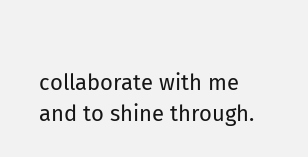collaborate with me and to shine through.